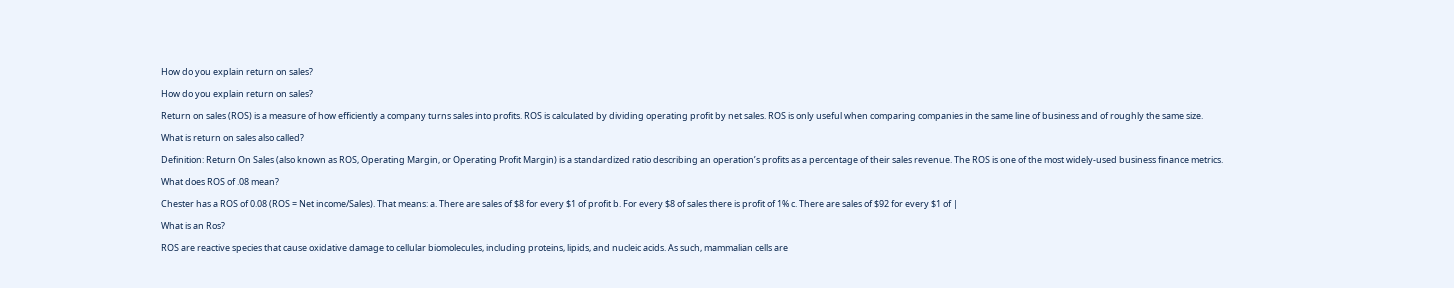How do you explain return on sales?

How do you explain return on sales?

Return on sales (ROS) is a measure of how efficiently a company turns sales into profits. ROS is calculated by dividing operating profit by net sales. ROS is only useful when comparing companies in the same line of business and of roughly the same size.

What is return on sales also called?

Definition: Return On Sales (also known as ROS, Operating Margin, or Operating Profit Margin) is a standardized ratio describing an operation’s profits as a percentage of their sales revenue. The ROS is one of the most widely-used business finance metrics.

What does ROS of .08 mean?

Chester has a ROS of 0.08 (ROS = Net income/Sales). That means: a. There are sales of $8 for every $1 of profit b. For every $8 of sales there is profit of 1% c. There are sales of $92 for every $1 of |

What is an Ros?

ROS are reactive species that cause oxidative damage to cellular biomolecules, including proteins, lipids, and nucleic acids. As such, mammalian cells are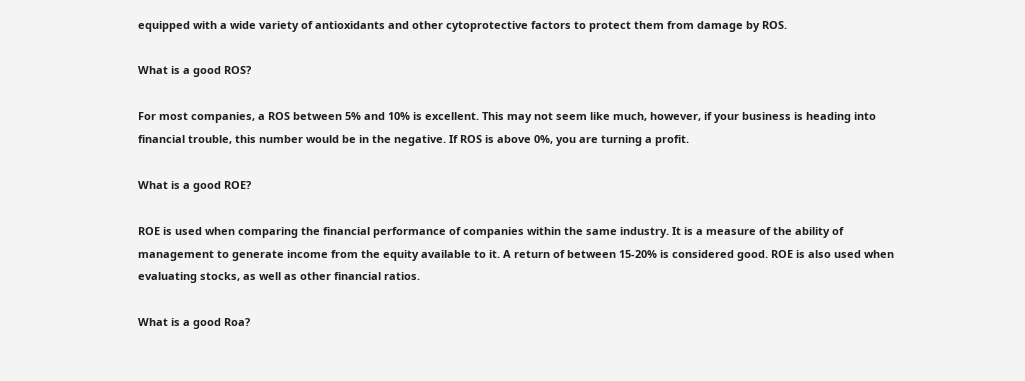equipped with a wide variety of antioxidants and other cytoprotective factors to protect them from damage by ROS.

What is a good ROS?

For most companies, a ROS between 5% and 10% is excellent. This may not seem like much, however, if your business is heading into financial trouble, this number would be in the negative. If ROS is above 0%, you are turning a profit.

What is a good ROE?

ROE is used when comparing the financial performance of companies within the same industry. It is a measure of the ability of management to generate income from the equity available to it. A return of between 15-20% is considered good. ROE is also used when evaluating stocks, as well as other financial ratios.

What is a good Roa?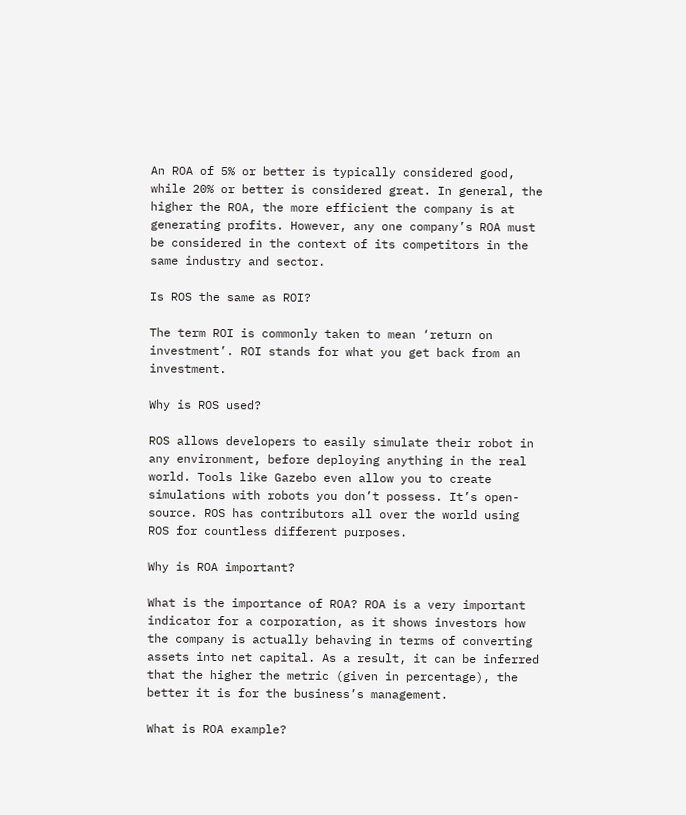An ROA of 5% or better is typically considered good, while 20% or better is considered great. In general, the higher the ROA, the more efficient the company is at generating profits. However, any one company’s ROA must be considered in the context of its competitors in the same industry and sector.

Is ROS the same as ROI?

The term ROI is commonly taken to mean ‘return on investment’. ROI stands for what you get back from an investment.

Why is ROS used?

ROS allows developers to easily simulate their robot in any environment, before deploying anything in the real world. Tools like Gazebo even allow you to create simulations with robots you don’t possess. It’s open-source. ROS has contributors all over the world using ROS for countless different purposes.

Why is ROA important?

What is the importance of ROA? ROA is a very important indicator for a corporation, as it shows investors how the company is actually behaving in terms of converting assets into net capital. As a result, it can be inferred that the higher the metric (given in percentage), the better it is for the business’s management.

What is ROA example?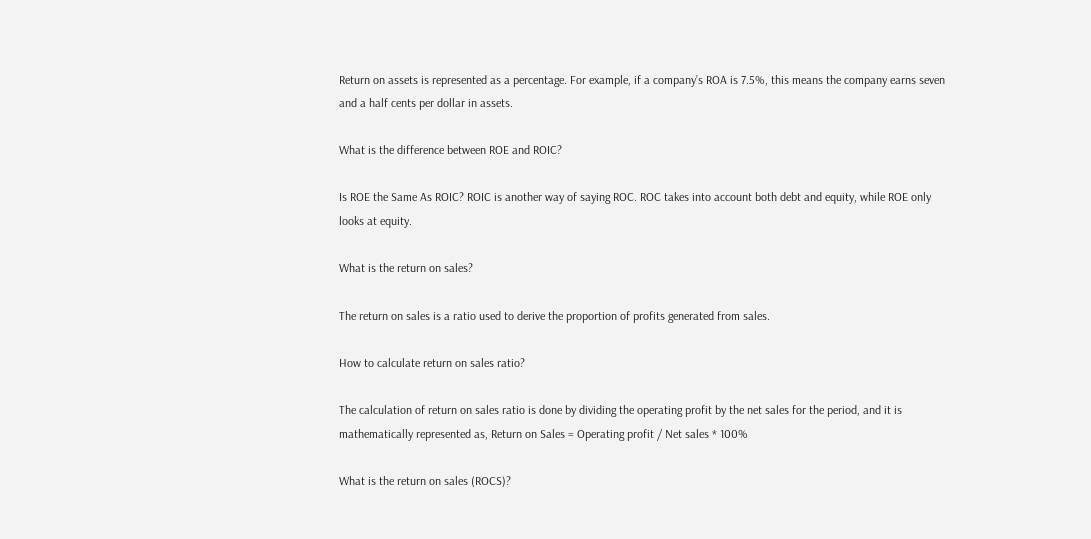Return on assets is represented as a percentage. For example, if a company’s ROA is 7.5%, this means the company earns seven and a half cents per dollar in assets.

What is the difference between ROE and ROIC?

Is ROE the Same As ROIC? ROIC is another way of saying ROC. ROC takes into account both debt and equity, while ROE only looks at equity.

What is the return on sales?

The return on sales is a ratio used to derive the proportion of profits generated from sales.

How to calculate return on sales ratio?

The calculation of return on sales ratio is done by dividing the operating profit by the net sales for the period, and it is mathematically represented as, Return on Sales = Operating profit / Net sales * 100%

What is the return on sales (ROCS)?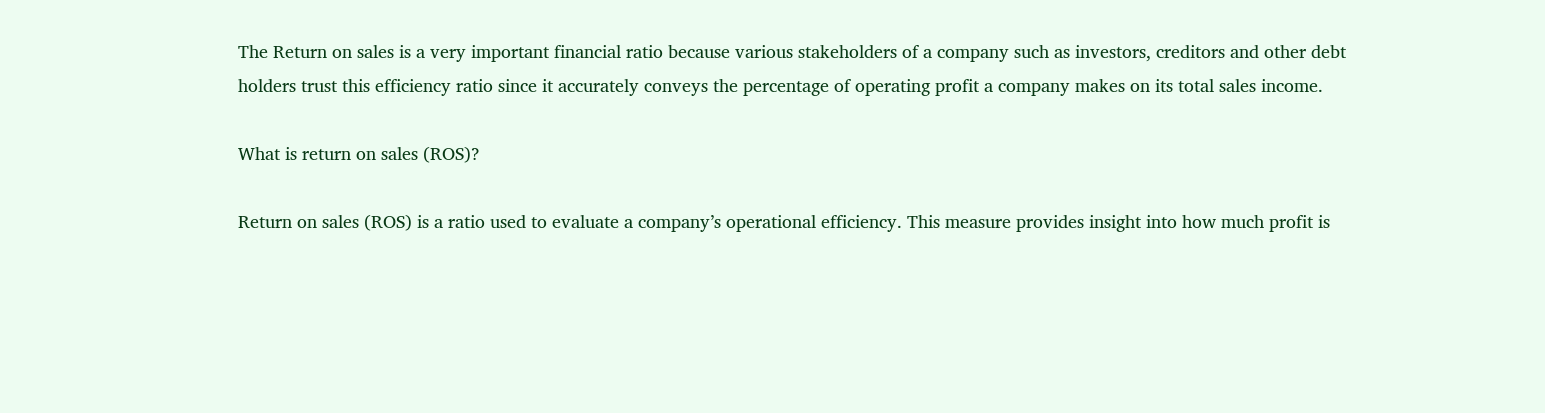The Return on sales is a very important financial ratio because various stakeholders of a company such as investors, creditors and other debt holders trust this efficiency ratio since it accurately conveys the percentage of operating profit a company makes on its total sales income.

What is return on sales (ROS)?

Return on sales (ROS) is a ratio used to evaluate a company’s operational efficiency. This measure provides insight into how much profit is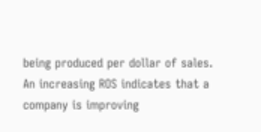being produced per dollar of sales. An increasing ROS indicates that a company is improving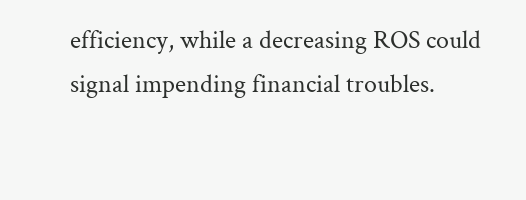efficiency, while a decreasing ROS could signal impending financial troubles.